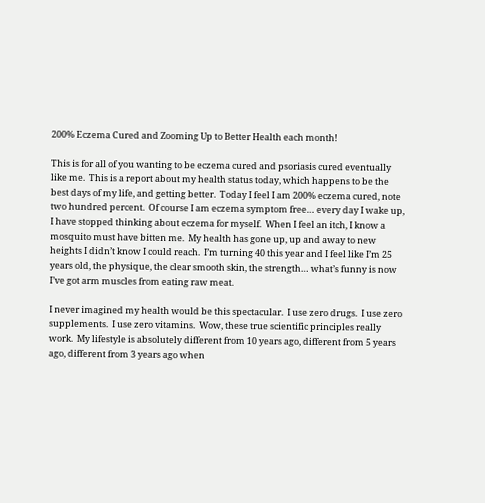200% Eczema Cured and Zooming Up to Better Health each month!

This is for all of you wanting to be eczema cured and psoriasis cured eventually like me.  This is a report about my health status today, which happens to be the best days of my life, and getting better.  Today I feel I am 200% eczema cured, note two hundred percent.  Of course I am eczema symptom free… every day I wake up, I have stopped thinking about eczema for myself.  When I feel an itch, I know a mosquito must have bitten me.  My health has gone up, up and away to new heights I didn’t know I could reach.  I’m turning 40 this year and I feel like I’m 25 years old, the physique, the clear smooth skin, the strength… what’s funny is now I’ve got arm muscles from eating raw meat.

I never imagined my health would be this spectacular.  I use zero drugs.  I use zero supplements.  I use zero vitamins.  Wow, these true scientific principles really work.  My lifestyle is absolutely different from 10 years ago, different from 5 years ago, different from 3 years ago when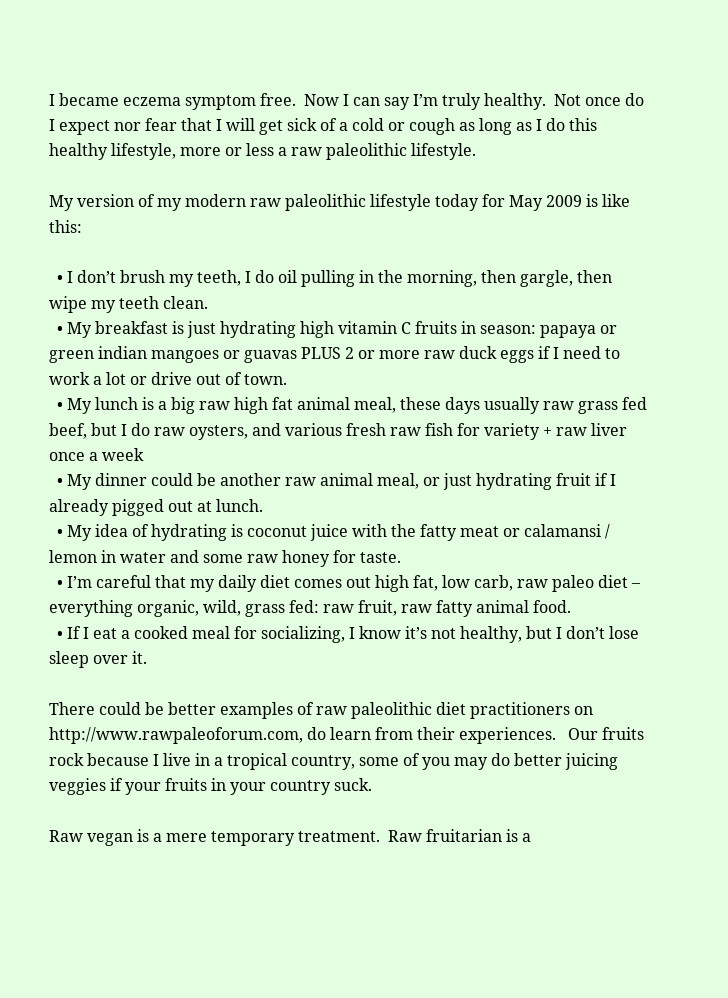I became eczema symptom free.  Now I can say I’m truly healthy.  Not once do I expect nor fear that I will get sick of a cold or cough as long as I do this healthy lifestyle, more or less a raw paleolithic lifestyle.

My version of my modern raw paleolithic lifestyle today for May 2009 is like this:

  • I don’t brush my teeth, I do oil pulling in the morning, then gargle, then wipe my teeth clean.
  • My breakfast is just hydrating high vitamin C fruits in season: papaya or green indian mangoes or guavas PLUS 2 or more raw duck eggs if I need to work a lot or drive out of town.
  • My lunch is a big raw high fat animal meal, these days usually raw grass fed beef, but I do raw oysters, and various fresh raw fish for variety + raw liver once a week
  • My dinner could be another raw animal meal, or just hydrating fruit if I already pigged out at lunch.
  • My idea of hydrating is coconut juice with the fatty meat or calamansi / lemon in water and some raw honey for taste.
  • I’m careful that my daily diet comes out high fat, low carb, raw paleo diet – everything organic, wild, grass fed: raw fruit, raw fatty animal food.
  • If I eat a cooked meal for socializing, I know it’s not healthy, but I don’t lose sleep over it.

There could be better examples of raw paleolithic diet practitioners on http://www.rawpaleoforum.com, do learn from their experiences.   Our fruits rock because I live in a tropical country, some of you may do better juicing veggies if your fruits in your country suck.

Raw vegan is a mere temporary treatment.  Raw fruitarian is a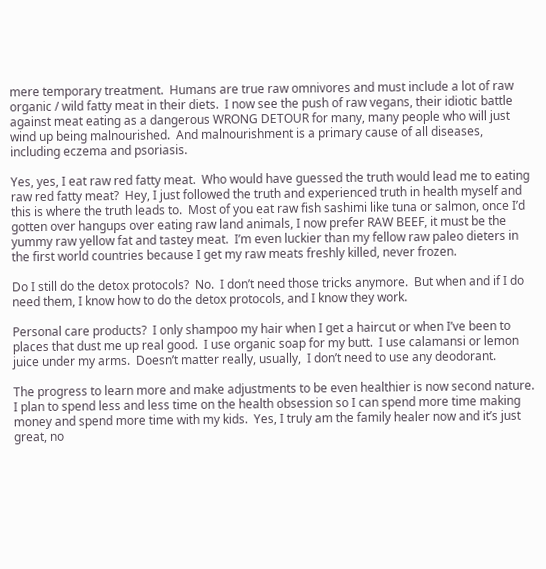mere temporary treatment.  Humans are true raw omnivores and must include a lot of raw organic / wild fatty meat in their diets.  I now see the push of raw vegans, their idiotic battle against meat eating as a dangerous WRONG DETOUR for many, many people who will just wind up being malnourished.  And malnourishment is a primary cause of all diseases, including eczema and psoriasis.

Yes, yes, I eat raw red fatty meat.  Who would have guessed the truth would lead me to eating raw red fatty meat?  Hey, I just followed the truth and experienced truth in health myself and this is where the truth leads to.  Most of you eat raw fish sashimi like tuna or salmon, once I’d  gotten over hangups over eating raw land animals, I now prefer RAW BEEF, it must be the yummy raw yellow fat and tastey meat.  I’m even luckier than my fellow raw paleo dieters in the first world countries because I get my raw meats freshly killed, never frozen.

Do I still do the detox protocols?  No.  I don’t need those tricks anymore.  But when and if I do need them, I know how to do the detox protocols, and I know they work.

Personal care products?  I only shampoo my hair when I get a haircut or when I’ve been to places that dust me up real good.  I use organic soap for my butt.  I use calamansi or lemon juice under my arms.  Doesn’t matter really, usually,  I don’t need to use any deodorant.

The progress to learn more and make adjustments to be even healthier is now second nature.  I plan to spend less and less time on the health obsession so I can spend more time making money and spend more time with my kids.  Yes, I truly am the family healer now and it’s just great, no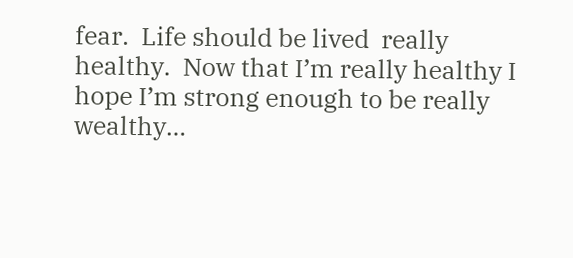fear.  Life should be lived  really healthy.  Now that I’m really healthy I hope I’m strong enough to be really wealthy…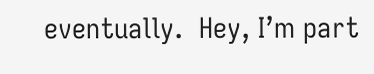eventually.  Hey, I’m part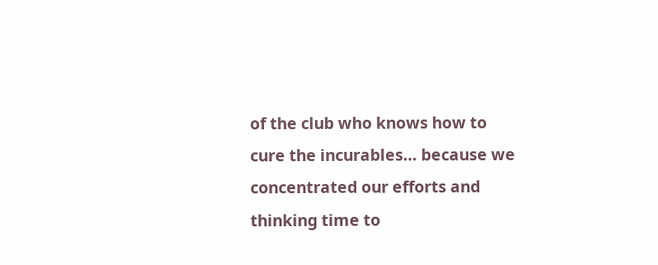of the club who knows how to cure the incurables… because we concentrated our efforts and thinking time to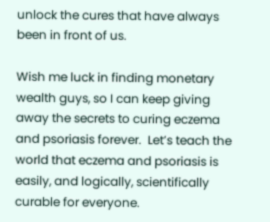unlock the cures that have always been in front of us.

Wish me luck in finding monetary wealth guys, so I can keep giving away the secrets to curing eczema and psoriasis forever.  Let’s teach the world that eczema and psoriasis is easily, and logically, scientifically curable for everyone.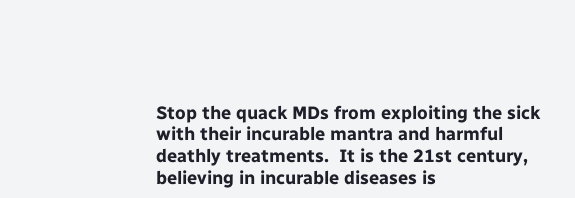Stop the quack MDs from exploiting the sick with their incurable mantra and harmful deathly treatments.  It is the 21st century, believing in incurable diseases is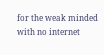for the weak minded with no internet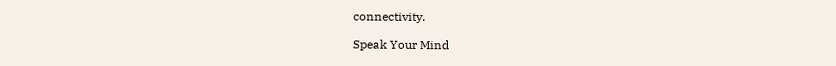connectivity.

Speak Your Mind